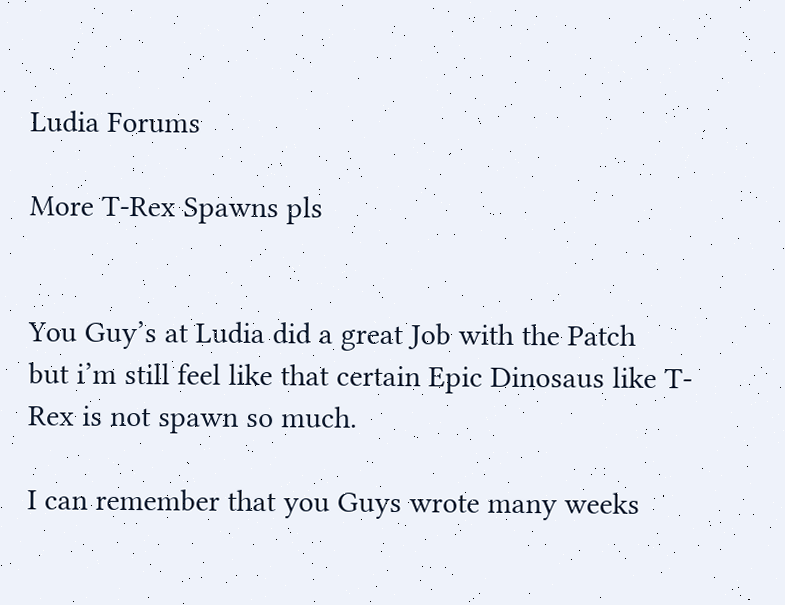Ludia Forums

More T-Rex Spawns pls


You Guy’s at Ludia did a great Job with the Patch
but i’m still feel like that certain Epic Dinosaus like T-Rex is not spawn so much.

I can remember that you Guys wrote many weeks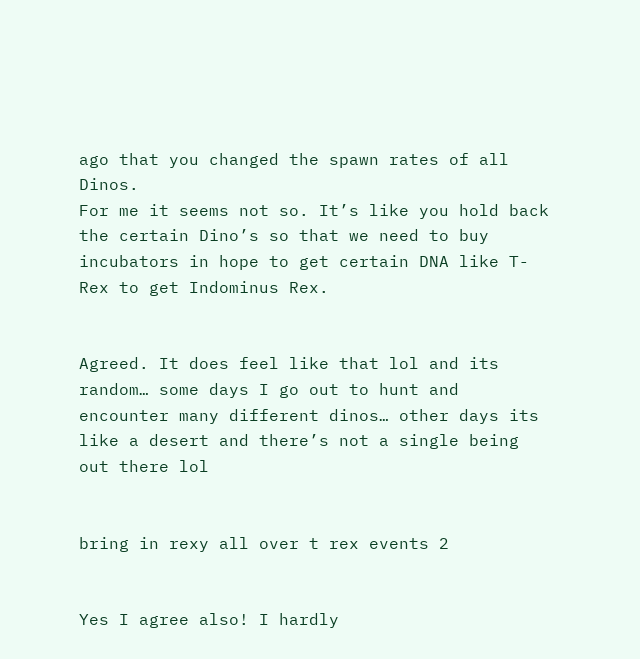ago that you changed the spawn rates of all Dinos.
For me it seems not so. It’s like you hold back the certain Dino’s so that we need to buy incubators in hope to get certain DNA like T-Rex to get Indominus Rex.


Agreed. It does feel like that lol and its random… some days I go out to hunt and encounter many different dinos… other days its like a desert and there’s not a single being out there lol


bring in rexy all over t rex events 2


Yes I agree also! I hardly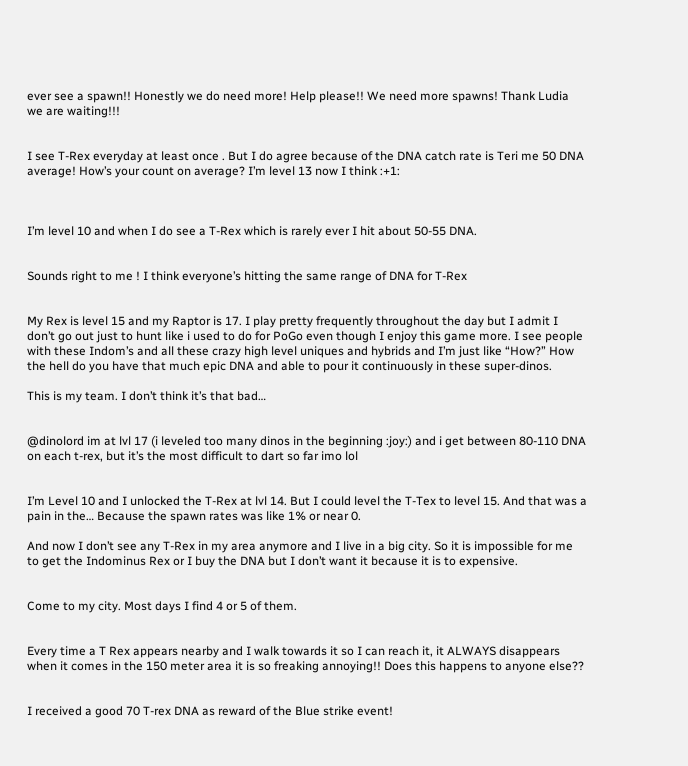ever see a spawn!! Honestly we do need more! Help please!! We need more spawns! Thank Ludia we are waiting!!!


I see T-Rex everyday at least once . But I do agree because of the DNA catch rate is Teri me 50 DNA average! How’s your count on average? I’m level 13 now I think :+1:



I’m level 10 and when I do see a T-Rex which is rarely ever I hit about 50-55 DNA.


Sounds right to me ! I think everyone’s hitting the same range of DNA for T-Rex


My Rex is level 15 and my Raptor is 17. I play pretty frequently throughout the day but I admit I don’t go out just to hunt like i used to do for PoGo even though I enjoy this game more. I see people with these Indom’s and all these crazy high level uniques and hybrids and I’m just like “How?” How the hell do you have that much epic DNA and able to pour it continuously in these super-dinos.

This is my team. I don’t think it’s that bad…


@dinolord im at lvl 17 (i leveled too many dinos in the beginning :joy:) and i get between 80-110 DNA on each t-rex, but it’s the most difficult to dart so far imo lol


I’m Level 10 and I unlocked the T-Rex at lvl 14. But I could level the T-Tex to level 15. And that was a pain in the… Because the spawn rates was like 1% or near 0.

And now I don’t see any T-Rex in my area anymore and I live in a big city. So it is impossible for me to get the Indominus Rex or I buy the DNA but I don’t want it because it is to expensive.


Come to my city. Most days I find 4 or 5 of them.


Every time a T Rex appears nearby and I walk towards it so I can reach it, it ALWAYS disappears when it comes in the 150 meter area it is so freaking annoying!! Does this happens to anyone else??


I received a good 70 T-rex DNA as reward of the Blue strike event!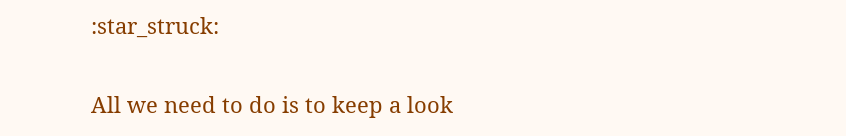:star_struck:

All we need to do is to keep a look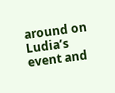around on Ludia’s event and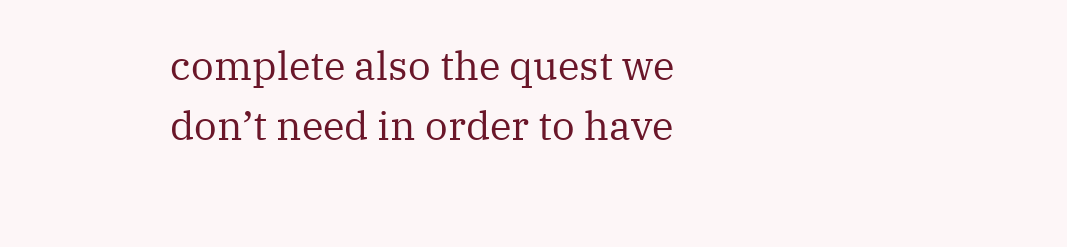complete also the quest we don’t need in order to have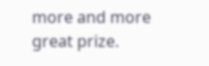more and more great prize.